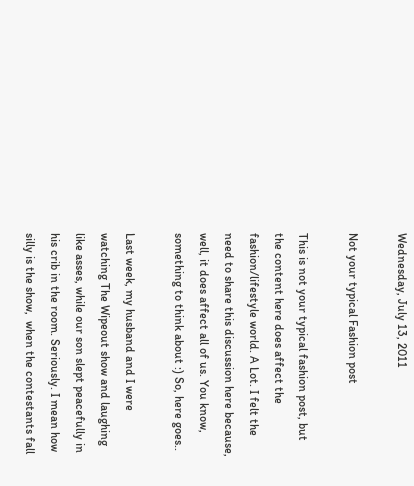Wednesday, July 13, 2011

Not your typical Fashion post

This is not your typical fashion post, but the content here does affect the fashion/lifestyle world. A Lot. I felt the need to share this discussion here because, well, it does affect all of us. You know, something to think about :) So, here goes..

Last week, my husband and I were watching The Wipeout show and laughing like asses, while our son slept peacefully in his crib in the room. Seriously. I mean how silly is the show,  when the contestants fall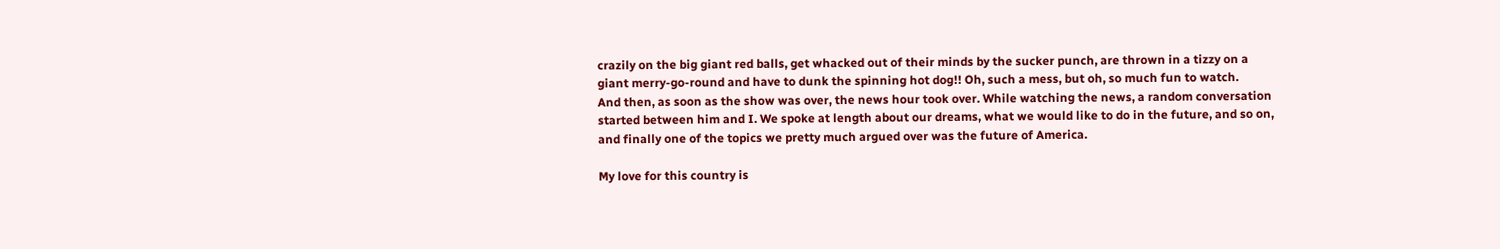crazily on the big giant red balls, get whacked out of their minds by the sucker punch, are thrown in a tizzy on a giant merry-go-round and have to dunk the spinning hot dog!! Oh, such a mess, but oh, so much fun to watch.
And then, as soon as the show was over, the news hour took over. While watching the news, a random conversation started between him and I. We spoke at length about our dreams, what we would like to do in the future, and so on, and finally one of the topics we pretty much argued over was the future of America.

My love for this country is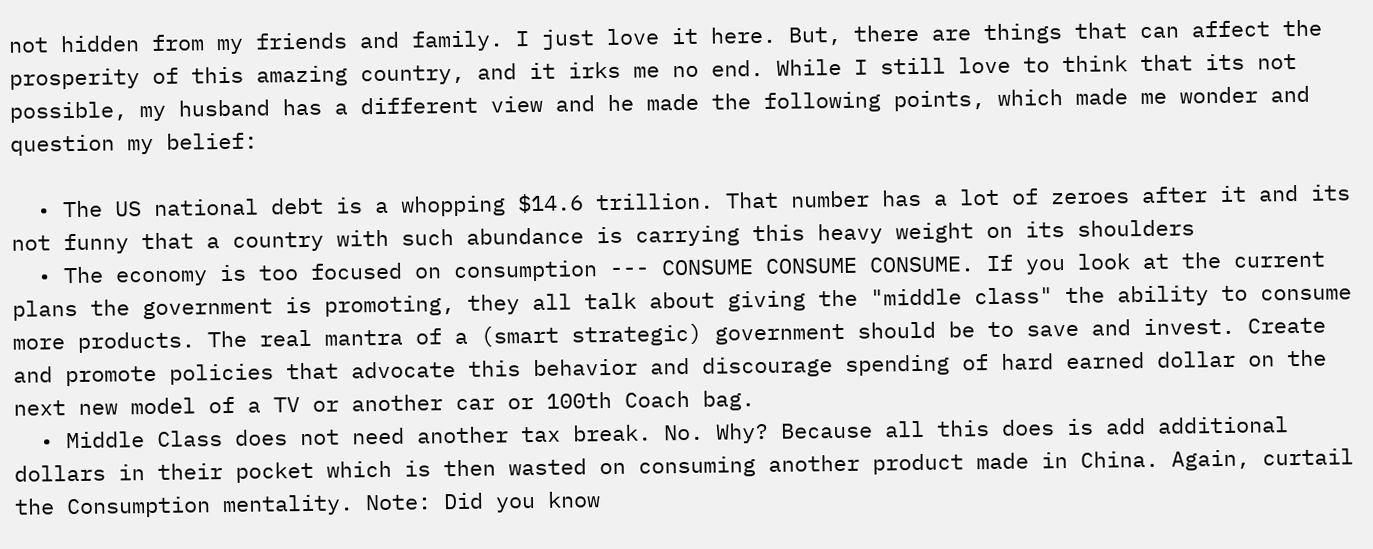not hidden from my friends and family. I just love it here. But, there are things that can affect the prosperity of this amazing country, and it irks me no end. While I still love to think that its not possible, my husband has a different view and he made the following points, which made me wonder and question my belief:

  • The US national debt is a whopping $14.6 trillion. That number has a lot of zeroes after it and its not funny that a country with such abundance is carrying this heavy weight on its shoulders
  • The economy is too focused on consumption --- CONSUME CONSUME CONSUME. If you look at the current plans the government is promoting, they all talk about giving the "middle class" the ability to consume more products. The real mantra of a (smart strategic) government should be to save and invest. Create and promote policies that advocate this behavior and discourage spending of hard earned dollar on the next new model of a TV or another car or 100th Coach bag.
  • Middle Class does not need another tax break. No. Why? Because all this does is add additional dollars in their pocket which is then wasted on consuming another product made in China. Again, curtail the Consumption mentality. Note: Did you know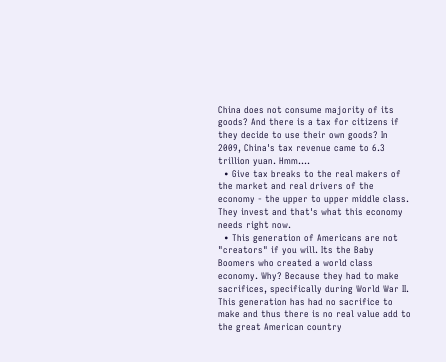China does not consume majority of its goods? And there is a tax for citizens if they decide to use their own goods? In 2009, China's tax revenue came to 6.3 trillion yuan. Hmm....
  • Give tax breaks to the real makers of the market and real drivers of the economy - the upper to upper middle class. They invest and that's what this economy needs right now.
  • This generation of Americans are not "creators" if you will. Its the Baby Boomers who created a world class economy. Why? Because they had to make sacrifices, specifically during World War II. This generation has had no sacrifice to make and thus there is no real value add to the great American country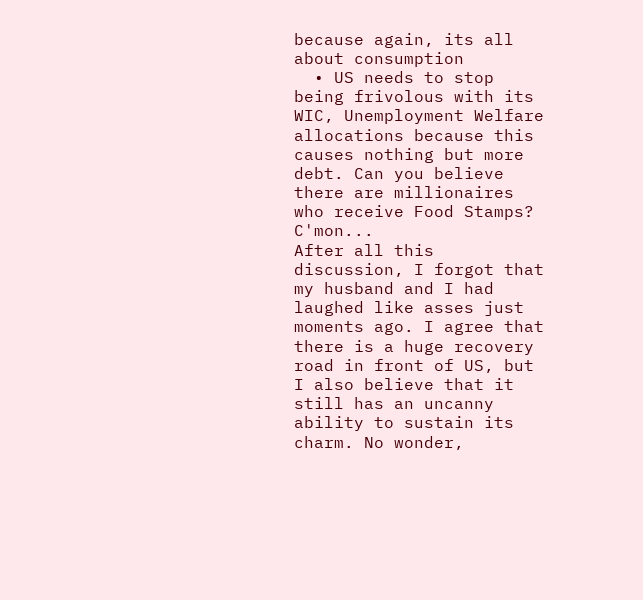because again, its all about consumption
  • US needs to stop being frivolous with its WIC, Unemployment Welfare allocations because this causes nothing but more debt. Can you believe there are millionaires who receive Food Stamps? C'mon...
After all this discussion, I forgot that my husband and I had laughed like asses just moments ago. I agree that there is a huge recovery road in front of US, but I also believe that it still has an uncanny ability to sustain its charm. No wonder,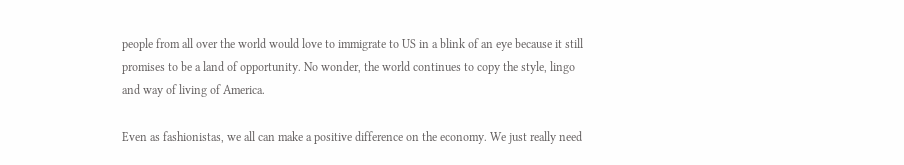people from all over the world would love to immigrate to US in a blink of an eye because it still promises to be a land of opportunity. No wonder, the world continues to copy the style, lingo and way of living of America.

Even as fashionistas, we all can make a positive difference on the economy. We just really need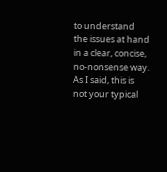to understand the issues at hand in a clear, concise, no-nonsense way. As I said, this is not your typical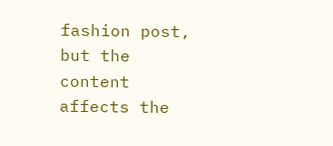fashion post, but the content affects the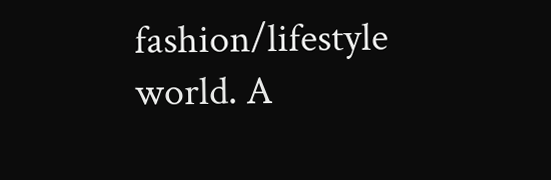fashion/lifestyle world. A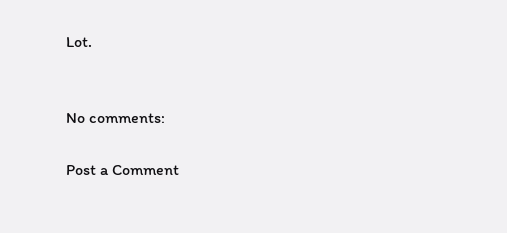Lot.


No comments:

Post a Comment